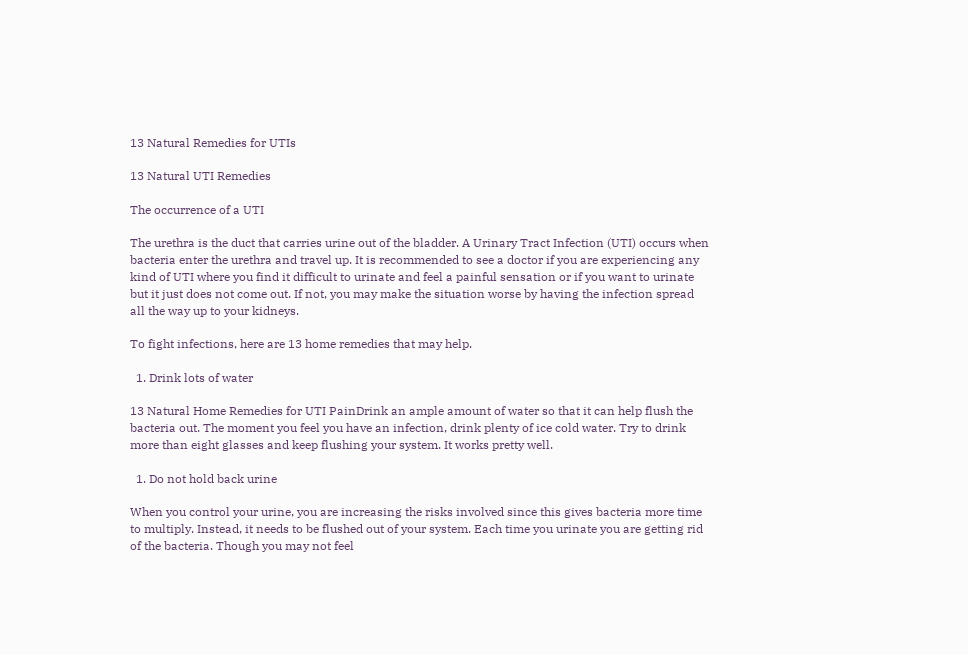13 Natural Remedies for UTIs

13 Natural UTI Remedies

The occurrence of a UTI

The urethra is the duct that carries urine out of the bladder. A Urinary Tract Infection (UTI) occurs when bacteria enter the urethra and travel up. It is recommended to see a doctor if you are experiencing any kind of UTI where you find it difficult to urinate and feel a painful sensation or if you want to urinate but it just does not come out. If not, you may make the situation worse by having the infection spread all the way up to your kidneys.

To fight infections, here are 13 home remedies that may help.

  1. Drink lots of water

13 Natural Home Remedies for UTI PainDrink an ample amount of water so that it can help flush the bacteria out. The moment you feel you have an infection, drink plenty of ice cold water. Try to drink more than eight glasses and keep flushing your system. It works pretty well.

  1. Do not hold back urine

When you control your urine, you are increasing the risks involved since this gives bacteria more time to multiply. Instead, it needs to be flushed out of your system. Each time you urinate you are getting rid of the bacteria. Though you may not feel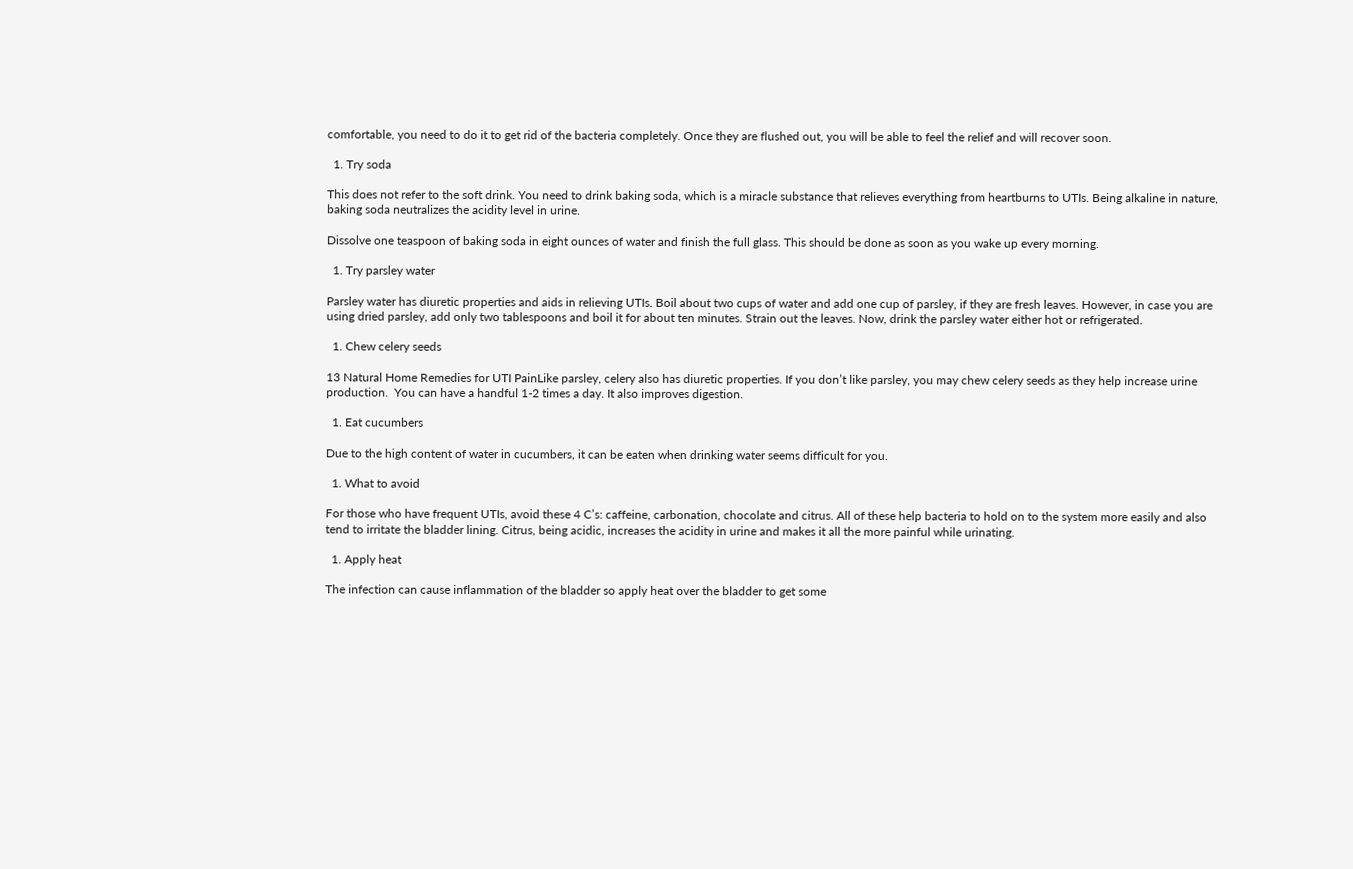comfortable, you need to do it to get rid of the bacteria completely. Once they are flushed out, you will be able to feel the relief and will recover soon.

  1. Try soda

This does not refer to the soft drink. You need to drink baking soda, which is a miracle substance that relieves everything from heartburns to UTIs. Being alkaline in nature, baking soda neutralizes the acidity level in urine.

Dissolve one teaspoon of baking soda in eight ounces of water and finish the full glass. This should be done as soon as you wake up every morning.

  1. Try parsley water

Parsley water has diuretic properties and aids in relieving UTIs. Boil about two cups of water and add one cup of parsley, if they are fresh leaves. However, in case you are using dried parsley, add only two tablespoons and boil it for about ten minutes. Strain out the leaves. Now, drink the parsley water either hot or refrigerated.

  1. Chew celery seeds

13 Natural Home Remedies for UTI PainLike parsley, celery also has diuretic properties. If you don’t like parsley, you may chew celery seeds as they help increase urine production.  You can have a handful 1-2 times a day. It also improves digestion.

  1. Eat cucumbers

Due to the high content of water in cucumbers, it can be eaten when drinking water seems difficult for you.

  1. What to avoid

For those who have frequent UTIs, avoid these 4 C’s: caffeine, carbonation, chocolate and citrus. All of these help bacteria to hold on to the system more easily and also tend to irritate the bladder lining. Citrus, being acidic, increases the acidity in urine and makes it all the more painful while urinating.

  1. Apply heat

The infection can cause inflammation of the bladder so apply heat over the bladder to get some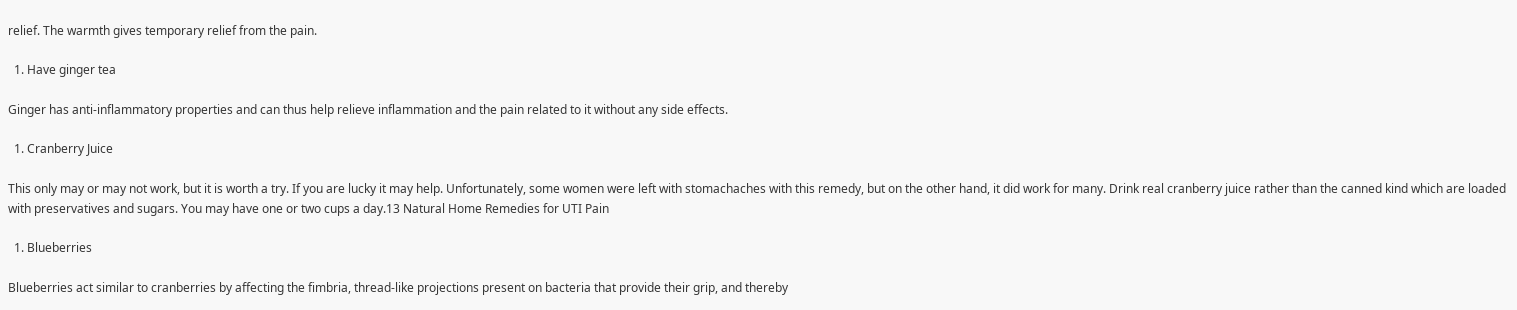relief. The warmth gives temporary relief from the pain.

  1. Have ginger tea

Ginger has anti-inflammatory properties and can thus help relieve inflammation and the pain related to it without any side effects.

  1. Cranberry Juice

This only may or may not work, but it is worth a try. If you are lucky it may help. Unfortunately, some women were left with stomachaches with this remedy, but on the other hand, it did work for many. Drink real cranberry juice rather than the canned kind which are loaded with preservatives and sugars. You may have one or two cups a day.13 Natural Home Remedies for UTI Pain

  1. Blueberries

Blueberries act similar to cranberries by affecting the fimbria, thread-like projections present on bacteria that provide their grip, and thereby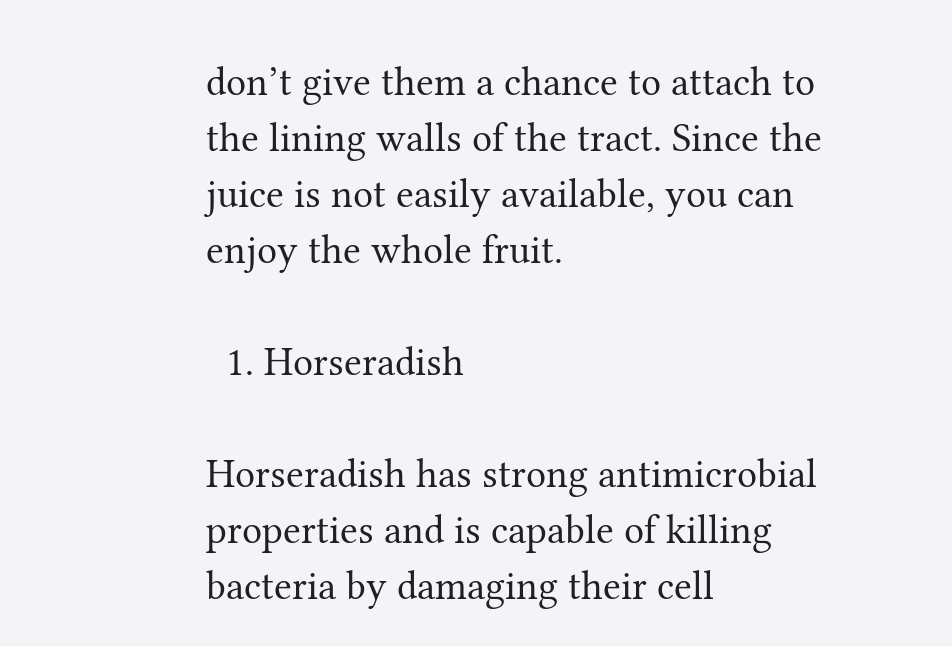don’t give them a chance to attach to the lining walls of the tract. Since the juice is not easily available, you can enjoy the whole fruit.

  1. Horseradish

Horseradish has strong antimicrobial properties and is capable of killing bacteria by damaging their cell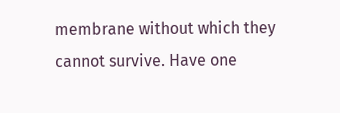membrane without which they cannot survive. Have one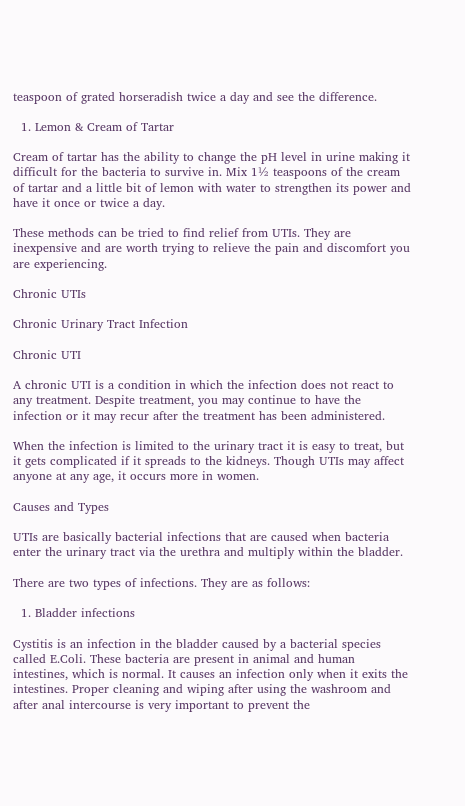teaspoon of grated horseradish twice a day and see the difference.

  1. Lemon & Cream of Tartar

Cream of tartar has the ability to change the pH level in urine making it difficult for the bacteria to survive in. Mix 1½ teaspoons of the cream of tartar and a little bit of lemon with water to strengthen its power and have it once or twice a day.

These methods can be tried to find relief from UTIs. They are inexpensive and are worth trying to relieve the pain and discomfort you are experiencing.

Chronic UTIs

Chronic Urinary Tract Infection

Chronic UTI

A chronic UTI is a condition in which the infection does not react to any treatment. Despite treatment, you may continue to have the infection or it may recur after the treatment has been administered.

When the infection is limited to the urinary tract it is easy to treat, but it gets complicated if it spreads to the kidneys. Though UTIs may affect anyone at any age, it occurs more in women.

Causes and Types

UTIs are basically bacterial infections that are caused when bacteria enter the urinary tract via the urethra and multiply within the bladder.

There are two types of infections. They are as follows:

  1. Bladder infections

Cystitis is an infection in the bladder caused by a bacterial species called E.Coli. These bacteria are present in animal and human intestines, which is normal. It causes an infection only when it exits the intestines. Proper cleaning and wiping after using the washroom and after anal intercourse is very important to prevent the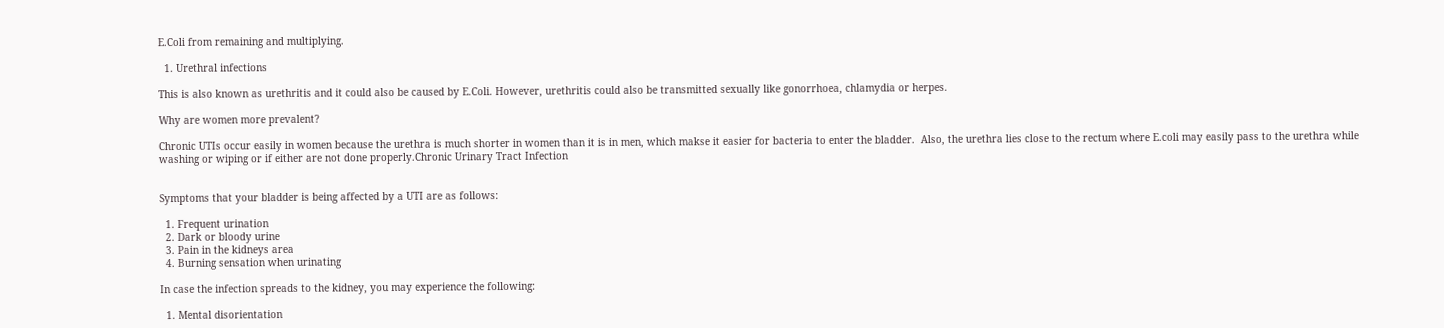E.Coli from remaining and multiplying.

  1. Urethral infections

This is also known as urethritis and it could also be caused by E.Coli. However, urethritis could also be transmitted sexually like gonorrhoea, chlamydia or herpes.

Why are women more prevalent?

Chronic UTIs occur easily in women because the urethra is much shorter in women than it is in men, which makse it easier for bacteria to enter the bladder.  Also, the urethra lies close to the rectum where E.coli may easily pass to the urethra while washing or wiping or if either are not done properly.Chronic Urinary Tract Infection


Symptoms that your bladder is being affected by a UTI are as follows:

  1. Frequent urination
  2. Dark or bloody urine
  3. Pain in the kidneys area
  4. Burning sensation when urinating

In case the infection spreads to the kidney, you may experience the following:

  1. Mental disorientation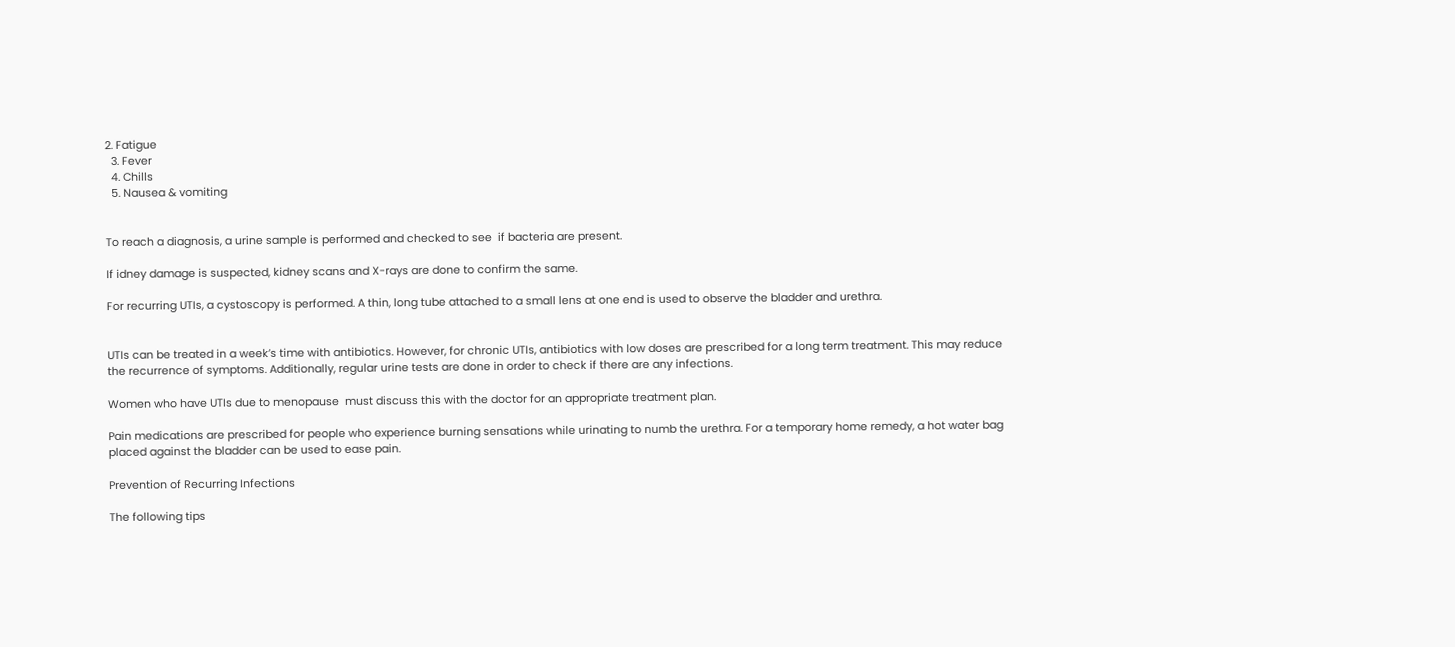2. Fatigue
  3. Fever
  4. Chills
  5. Nausea & vomiting


To reach a diagnosis, a urine sample is performed and checked to see  if bacteria are present.

If idney damage is suspected, kidney scans and X-rays are done to confirm the same.

For recurring UTIs, a cystoscopy is performed. A thin, long tube attached to a small lens at one end is used to observe the bladder and urethra.


UTIs can be treated in a week’s time with antibiotics. However, for chronic UTIs, antibiotics with low doses are prescribed for a long term treatment. This may reduce the recurrence of symptoms. Additionally, regular urine tests are done in order to check if there are any infections.

Women who have UTIs due to menopause  must discuss this with the doctor for an appropriate treatment plan.

Pain medications are prescribed for people who experience burning sensations while urinating to numb the urethra. For a temporary home remedy, a hot water bag placed against the bladder can be used to ease pain.

Prevention of Recurring Infections

The following tips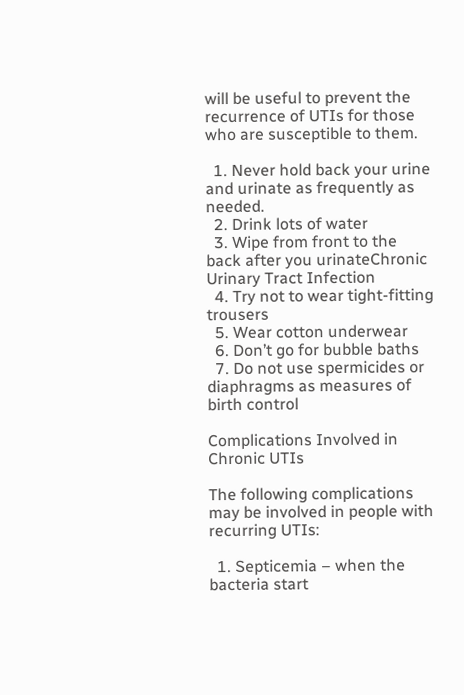will be useful to prevent the recurrence of UTIs for those who are susceptible to them.

  1. Never hold back your urine and urinate as frequently as needed.
  2. Drink lots of water
  3. Wipe from front to the back after you urinateChronic Urinary Tract Infection
  4. Try not to wear tight-fitting trousers
  5. Wear cotton underwear
  6. Don’t go for bubble baths
  7. Do not use spermicides or diaphragms as measures of birth control

Complications Involved in Chronic UTIs

The following complications may be involved in people with recurring UTIs:

  1. Septicemia – when the bacteria start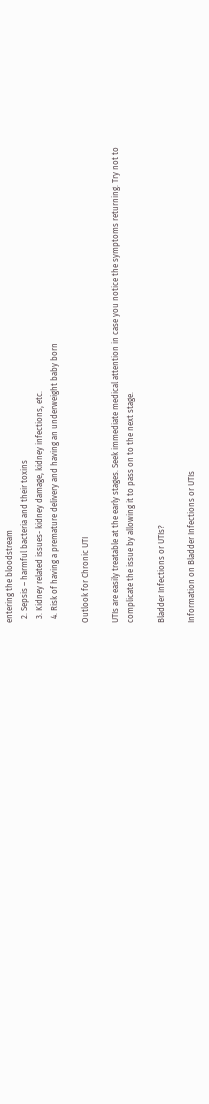entering the bloodstream
  2. Sepsis – harmful bacteria and their toxins
  3. Kidney related issues- kidney damage, kidney infections, etc.
  4. Risk of having a premature delivery and having an underweight baby born

Outlook for Chronic UTI

UTIs are easily treatable at the early stages. Seek immediate medical attention in case you notice the symptoms returning. Try not to complicate the issue by allowing it to pass on to the next stage.

Bladder Infections or UTIs?

Information on Bladder Infections or UTIs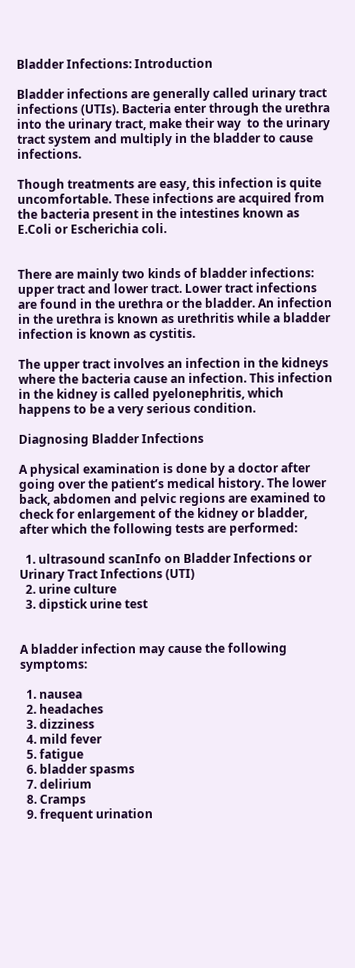Bladder Infections: Introduction

Bladder infections are generally called urinary tract infections (UTIs). Bacteria enter through the urethra into the urinary tract, make their way  to the urinary tract system and multiply in the bladder to cause infections.

Though treatments are easy, this infection is quite uncomfortable. These infections are acquired from the bacteria present in the intestines known as E.Coli or Escherichia coli.


There are mainly two kinds of bladder infections: upper tract and lower tract. Lower tract infections are found in the urethra or the bladder. An infection in the urethra is known as urethritis while a bladder infection is known as cystitis.

The upper tract involves an infection in the kidneys where the bacteria cause an infection. This infection in the kidney is called pyelonephritis, which happens to be a very serious condition.

Diagnosing Bladder Infections

A physical examination is done by a doctor after going over the patient’s medical history. The lower back, abdomen and pelvic regions are examined to check for enlargement of the kidney or bladder, after which the following tests are performed:

  1. ultrasound scanInfo on Bladder Infections or Urinary Tract Infections (UTI)
  2. urine culture
  3. dipstick urine test


A bladder infection may cause the following symptoms:

  1. nausea
  2. headaches
  3. dizziness
  4. mild fever
  5. fatigue
  6. bladder spasms
  7. delirium
  8. Cramps
  9. frequent urination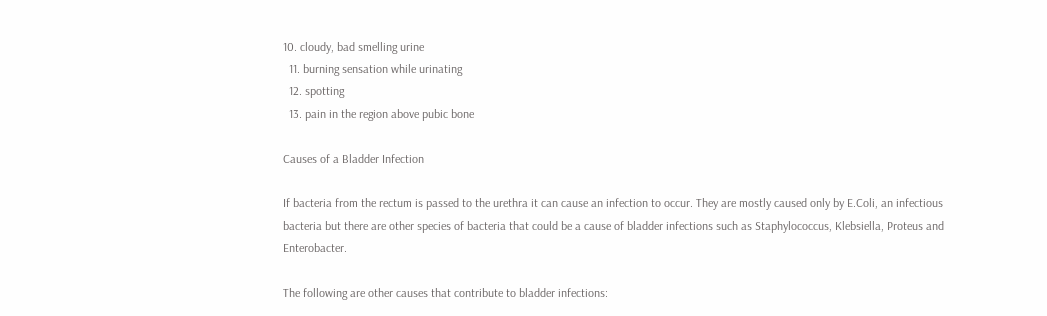10. cloudy, bad smelling urine
  11. burning sensation while urinating
  12. spotting
  13. pain in the region above pubic bone

Causes of a Bladder Infection

If bacteria from the rectum is passed to the urethra it can cause an infection to occur. They are mostly caused only by E.Coli, an infectious bacteria but there are other species of bacteria that could be a cause of bladder infections such as Staphylococcus, Klebsiella, Proteus and Enterobacter.

The following are other causes that contribute to bladder infections: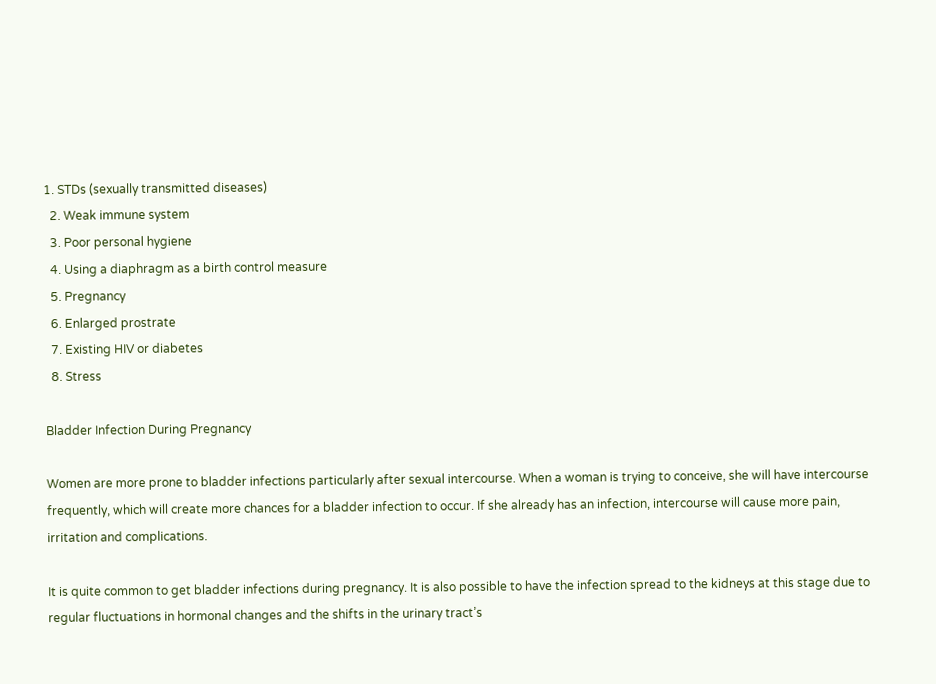1. STDs (sexually transmitted diseases)
  2. Weak immune system
  3. Poor personal hygiene
  4. Using a diaphragm as a birth control measure
  5. Pregnancy
  6. Enlarged prostrate
  7. Existing HIV or diabetes
  8. Stress

Bladder Infection During Pregnancy

Women are more prone to bladder infections particularly after sexual intercourse. When a woman is trying to conceive, she will have intercourse frequently, which will create more chances for a bladder infection to occur. If she already has an infection, intercourse will cause more pain, irritation and complications.

It is quite common to get bladder infections during pregnancy. It is also possible to have the infection spread to the kidneys at this stage due to regular fluctuations in hormonal changes and the shifts in the urinary tract’s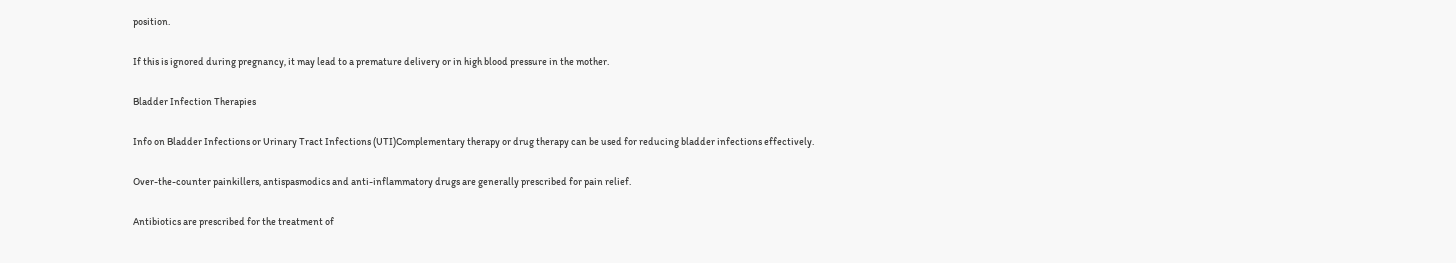position.

If this is ignored during pregnancy, it may lead to a premature delivery or in high blood pressure in the mother.

Bladder Infection Therapies

Info on Bladder Infections or Urinary Tract Infections (UTI)Complementary therapy or drug therapy can be used for reducing bladder infections effectively.

Over-the-counter painkillers, antispasmodics and anti-inflammatory drugs are generally prescribed for pain relief.

Antibiotics are prescribed for the treatment of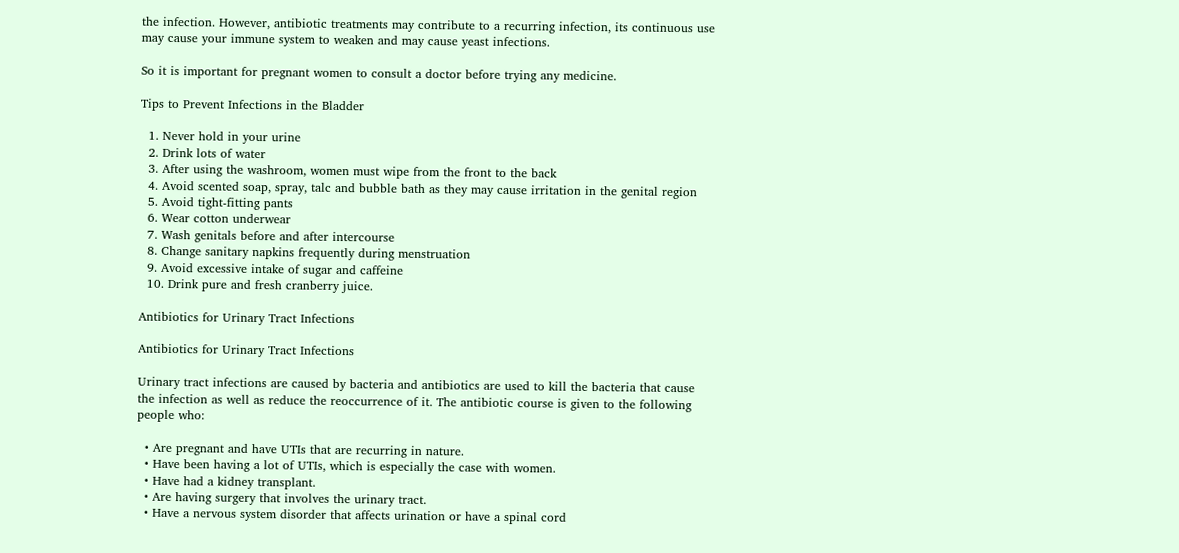the infection. However, antibiotic treatments may contribute to a recurring infection, its continuous use may cause your immune system to weaken and may cause yeast infections.

So it is important for pregnant women to consult a doctor before trying any medicine.

Tips to Prevent Infections in the Bladder

  1. Never hold in your urine
  2. Drink lots of water
  3. After using the washroom, women must wipe from the front to the back
  4. Avoid scented soap, spray, talc and bubble bath as they may cause irritation in the genital region
  5. Avoid tight-fitting pants
  6. Wear cotton underwear
  7. Wash genitals before and after intercourse
  8. Change sanitary napkins frequently during menstruation
  9. Avoid excessive intake of sugar and caffeine
  10. Drink pure and fresh cranberry juice.

Antibiotics for Urinary Tract Infections

Antibiotics for Urinary Tract Infections

Urinary tract infections are caused by bacteria and antibiotics are used to kill the bacteria that cause the infection as well as reduce the reoccurrence of it. The antibiotic course is given to the following people who:

  • Are pregnant and have UTIs that are recurring in nature.
  • Have been having a lot of UTIs, which is especially the case with women.
  • Have had a kidney transplant.
  • Are having surgery that involves the urinary tract.
  • Have a nervous system disorder that affects urination or have a spinal cord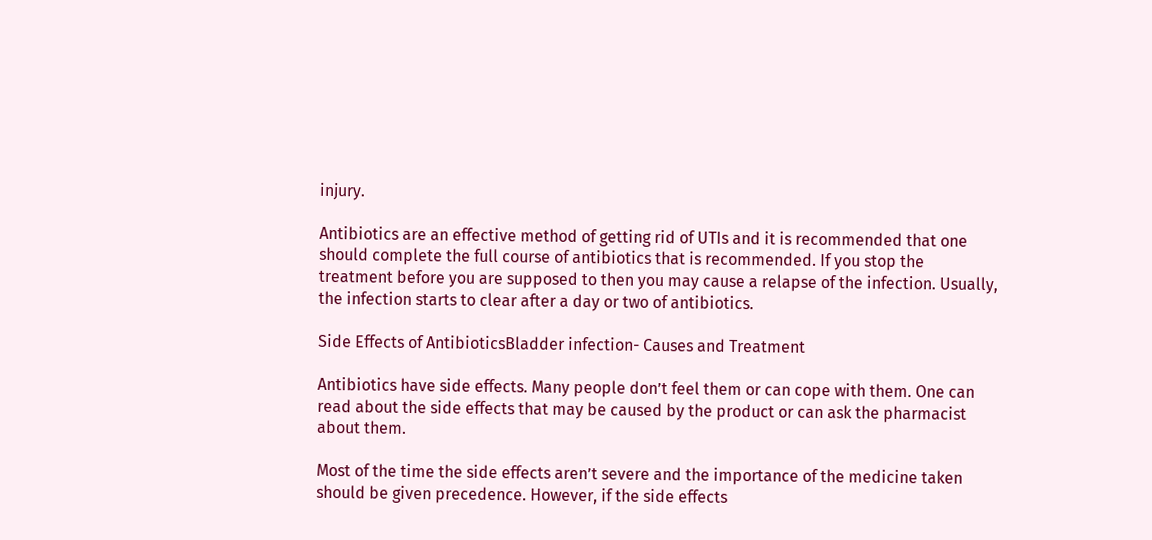injury.

Antibiotics are an effective method of getting rid of UTIs and it is recommended that one should complete the full course of antibiotics that is recommended. If you stop the treatment before you are supposed to then you may cause a relapse of the infection. Usually, the infection starts to clear after a day or two of antibiotics.

Side Effects of AntibioticsBladder infection- Causes and Treatment

Antibiotics have side effects. Many people don’t feel them or can cope with them. One can read about the side effects that may be caused by the product or can ask the pharmacist about them.

Most of the time the side effects aren’t severe and the importance of the medicine taken should be given precedence. However, if the side effects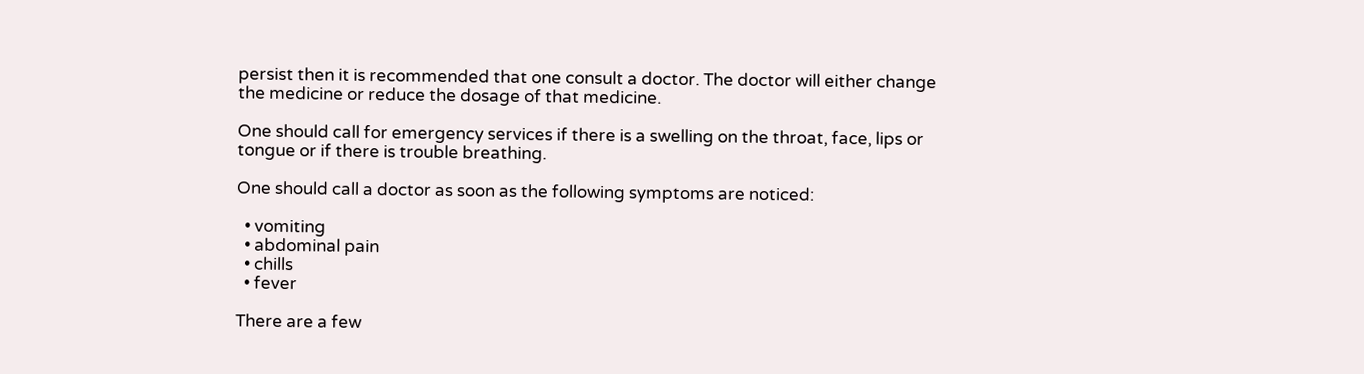persist then it is recommended that one consult a doctor. The doctor will either change the medicine or reduce the dosage of that medicine.

One should call for emergency services if there is a swelling on the throat, face, lips or tongue or if there is trouble breathing.

One should call a doctor as soon as the following symptoms are noticed:

  • vomiting
  • abdominal pain
  • chills
  • fever

There are a few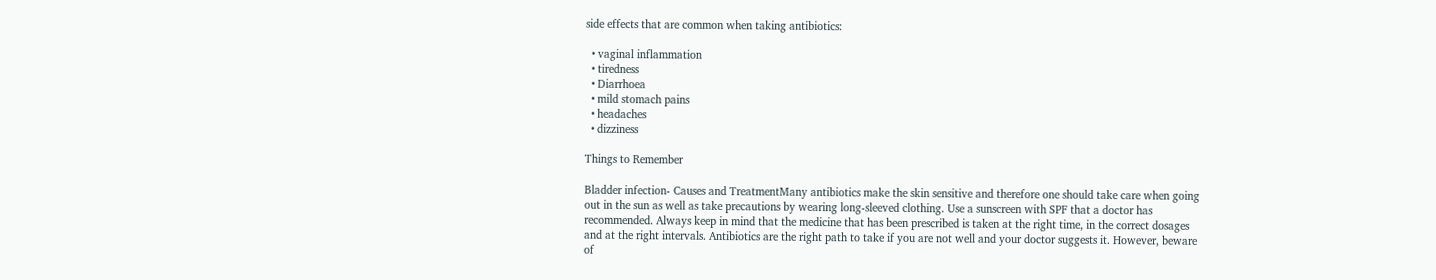side effects that are common when taking antibiotics:

  • vaginal inflammation
  • tiredness
  • Diarrhoea
  • mild stomach pains
  • headaches
  • dizziness

Things to Remember

Bladder infection- Causes and TreatmentMany antibiotics make the skin sensitive and therefore one should take care when going out in the sun as well as take precautions by wearing long-sleeved clothing. Use a sunscreen with SPF that a doctor has recommended. Always keep in mind that the medicine that has been prescribed is taken at the right time, in the correct dosages and at the right intervals. Antibiotics are the right path to take if you are not well and your doctor suggests it. However, beware of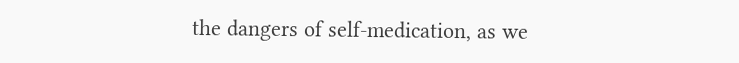the dangers of self-medication, as we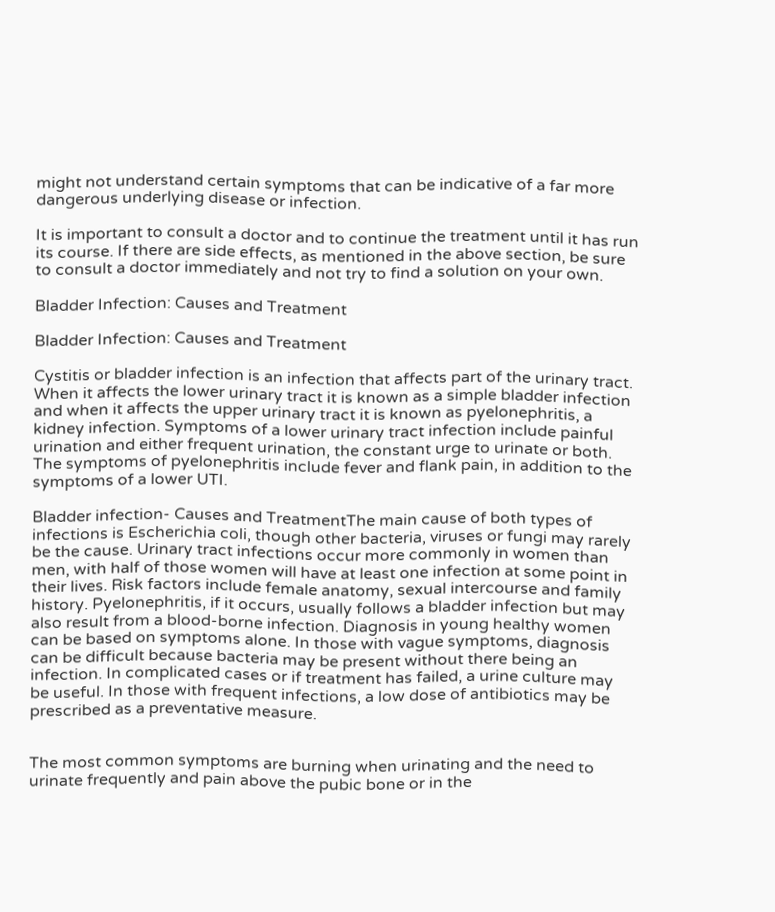might not understand certain symptoms that can be indicative of a far more dangerous underlying disease or infection.

It is important to consult a doctor and to continue the treatment until it has run its course. If there are side effects, as mentioned in the above section, be sure to consult a doctor immediately and not try to find a solution on your own.

Bladder Infection: Causes and Treatment

Bladder Infection: Causes and Treatment

Cystitis or bladder infection is an infection that affects part of the urinary tract. When it affects the lower urinary tract it is known as a simple bladder infection and when it affects the upper urinary tract it is known as pyelonephritis, a kidney infection. Symptoms of a lower urinary tract infection include painful urination and either frequent urination, the constant urge to urinate or both. The symptoms of pyelonephritis include fever and flank pain, in addition to the symptoms of a lower UTI.

Bladder infection- Causes and TreatmentThe main cause of both types of infections is Escherichia coli, though other bacteria, viruses or fungi may rarely be the cause. Urinary tract infections occur more commonly in women than men, with half of those women will have at least one infection at some point in their lives. Risk factors include female anatomy, sexual intercourse and family history. Pyelonephritis, if it occurs, usually follows a bladder infection but may also result from a blood-borne infection. Diagnosis in young healthy women can be based on symptoms alone. In those with vague symptoms, diagnosis can be difficult because bacteria may be present without there being an infection. In complicated cases or if treatment has failed, a urine culture may be useful. In those with frequent infections, a low dose of antibiotics may be prescribed as a preventative measure.


The most common symptoms are burning when urinating and the need to urinate frequently and pain above the pubic bone or in the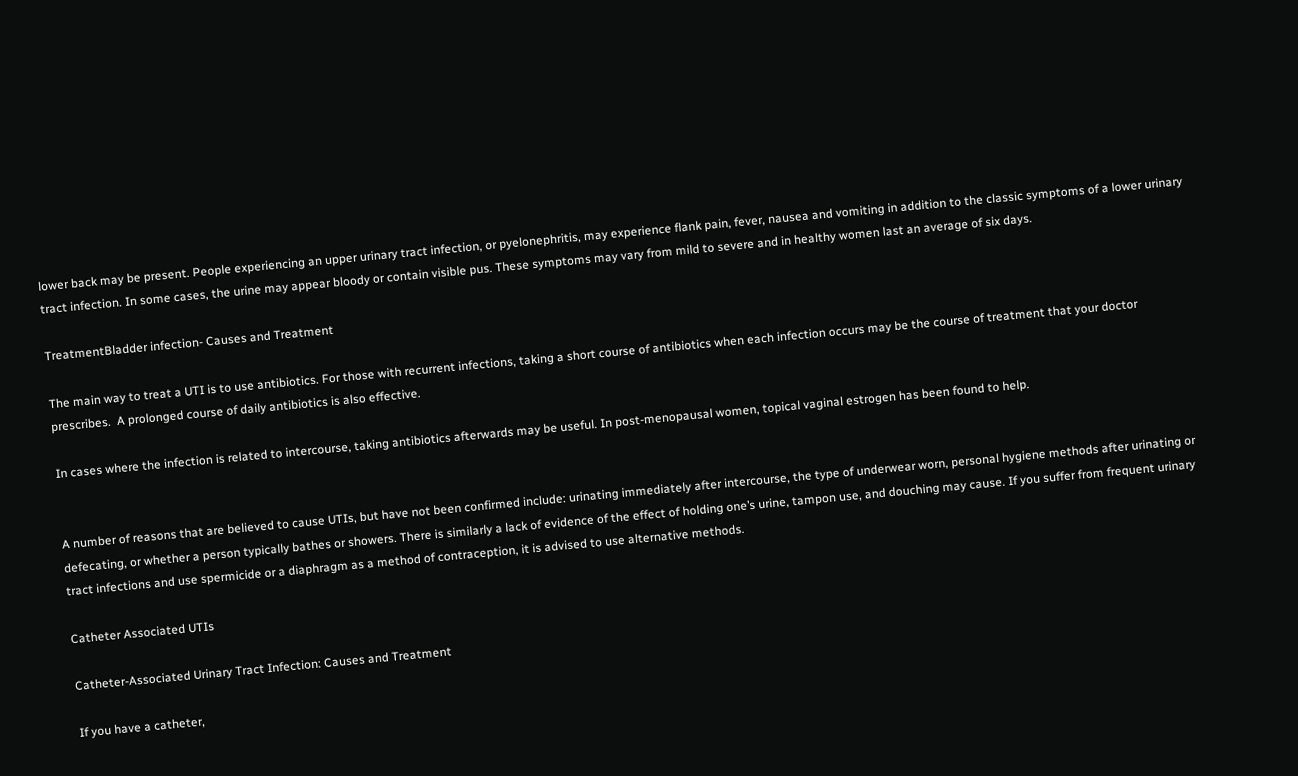lower back may be present. People experiencing an upper urinary tract infection, or pyelonephritis, may experience flank pain, fever, nausea and vomiting in addition to the classic symptoms of a lower urinary tract infection. In some cases, the urine may appear bloody or contain visible pus. These symptoms may vary from mild to severe and in healthy women last an average of six days.

TreatmentBladder infection- Causes and Treatment

The main way to treat a UTI is to use antibiotics. For those with recurrent infections, taking a short course of antibiotics when each infection occurs may be the course of treatment that your doctor prescribes.  A prolonged course of daily antibiotics is also effective.

In cases where the infection is related to intercourse, taking antibiotics afterwards may be useful. In post-menopausal women, topical vaginal estrogen has been found to help.


A number of reasons that are believed to cause UTIs, but have not been confirmed include: urinating immediately after intercourse, the type of underwear worn, personal hygiene methods after urinating or defecating, or whether a person typically bathes or showers. There is similarly a lack of evidence of the effect of holding one’s urine, tampon use, and douching may cause. If you suffer from frequent urinary tract infections and use spermicide or a diaphragm as a method of contraception, it is advised to use alternative methods.

Catheter Associated UTIs

Catheter-Associated Urinary Tract Infection: Causes and Treatment

If you have a catheter,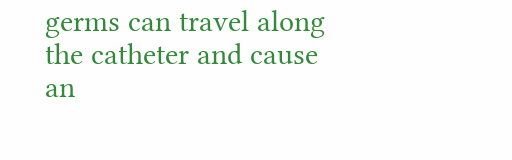germs can travel along the catheter and cause an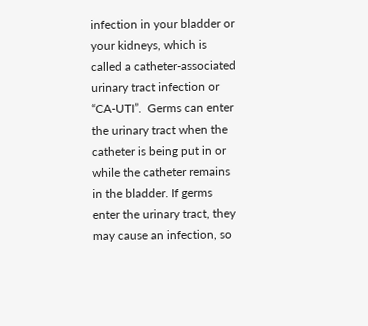infection in your bladder or your kidneys, which is called a catheter-associated urinary tract infection or “CA-UTI”.  Germs can enter the urinary tract when the catheter is being put in or while the catheter remains in the bladder. If germs enter the urinary tract, they may cause an infection, so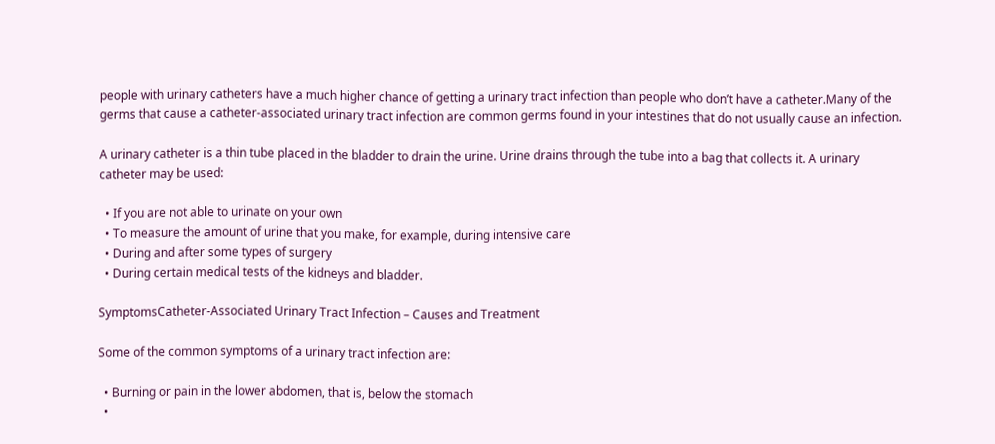people with urinary catheters have a much higher chance of getting a urinary tract infection than people who don’t have a catheter.Many of the germs that cause a catheter-associated urinary tract infection are common germs found in your intestines that do not usually cause an infection.

A urinary catheter is a thin tube placed in the bladder to drain the urine. Urine drains through the tube into a bag that collects it. A urinary catheter may be used:

  • If you are not able to urinate on your own
  • To measure the amount of urine that you make, for example, during intensive care
  • During and after some types of surgery
  • During certain medical tests of the kidneys and bladder.

SymptomsCatheter-Associated Urinary Tract Infection – Causes and Treatment

Some of the common symptoms of a urinary tract infection are:

  • Burning or pain in the lower abdomen, that is, below the stomach
  •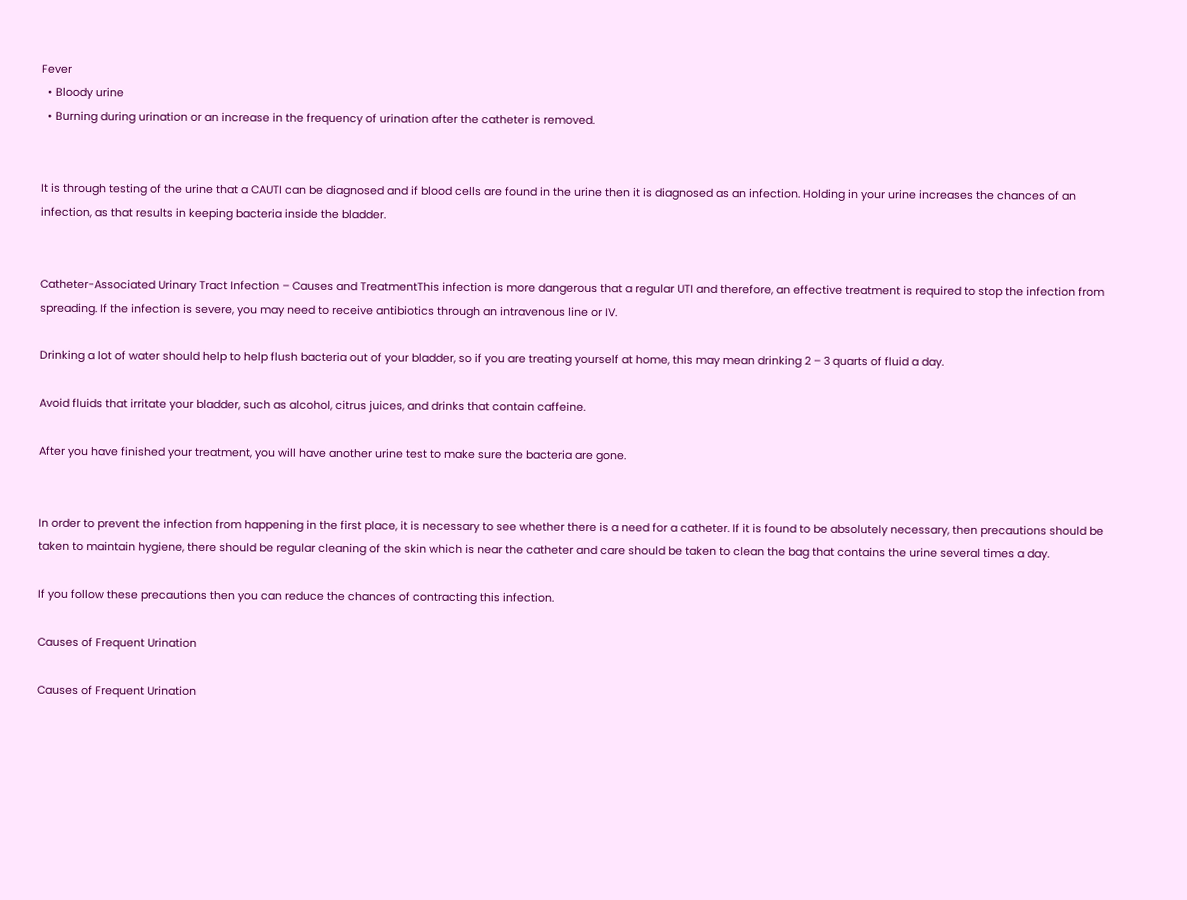Fever
  • Bloody urine
  • Burning during urination or an increase in the frequency of urination after the catheter is removed.


It is through testing of the urine that a CAUTI can be diagnosed and if blood cells are found in the urine then it is diagnosed as an infection. Holding in your urine increases the chances of an infection, as that results in keeping bacteria inside the bladder.


Catheter-Associated Urinary Tract Infection – Causes and TreatmentThis infection is more dangerous that a regular UTI and therefore, an effective treatment is required to stop the infection from spreading. If the infection is severe, you may need to receive antibiotics through an intravenous line or IV.

Drinking a lot of water should help to help flush bacteria out of your bladder, so if you are treating yourself at home, this may mean drinking 2 – 3 quarts of fluid a day.

Avoid fluids that irritate your bladder, such as alcohol, citrus juices, and drinks that contain caffeine.

After you have finished your treatment, you will have another urine test to make sure the bacteria are gone.


In order to prevent the infection from happening in the first place, it is necessary to see whether there is a need for a catheter. If it is found to be absolutely necessary, then precautions should be taken to maintain hygiene, there should be regular cleaning of the skin which is near the catheter and care should be taken to clean the bag that contains the urine several times a day.

If you follow these precautions then you can reduce the chances of contracting this infection.

Causes of Frequent Urination

Causes of Frequent Urination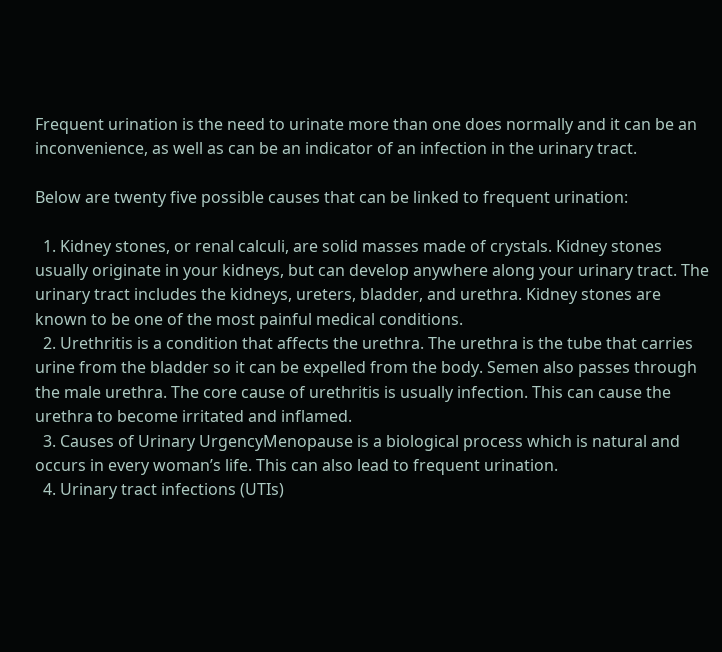Frequent urination is the need to urinate more than one does normally and it can be an inconvenience, as well as can be an indicator of an infection in the urinary tract.

Below are twenty five possible causes that can be linked to frequent urination:

  1. Kidney stones, or renal calculi, are solid masses made of crystals. Kidney stones usually originate in your kidneys, but can develop anywhere along your urinary tract. The urinary tract includes the kidneys, ureters, bladder, and urethra. Kidney stones are known to be one of the most painful medical conditions.
  2. Urethritis is a condition that affects the urethra. The urethra is the tube that carries urine from the bladder so it can be expelled from the body. Semen also passes through the male urethra. The core cause of urethritis is usually infection. This can cause the urethra to become irritated and inflamed.
  3. Causes of Urinary UrgencyMenopause is a biological process which is natural and occurs in every woman’s life. This can also lead to frequent urination.
  4. Urinary tract infections (UTIs)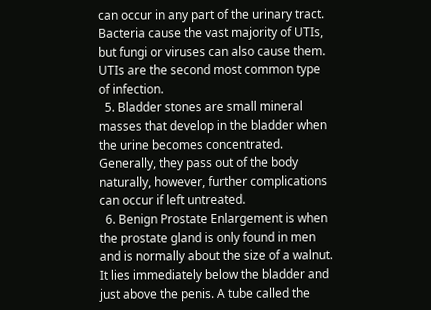can occur in any part of the urinary tract. Bacteria cause the vast majority of UTIs, but fungi or viruses can also cause them. UTIs are the second most common type of infection.
  5. Bladder stones are small mineral masses that develop in the bladder when the urine becomes concentrated. Generally, they pass out of the body naturally, however, further complications can occur if left untreated.
  6. Benign Prostate Enlargement is when the prostate gland is only found in men and is normally about the size of a walnut. It lies immediately below the bladder and just above the penis. A tube called the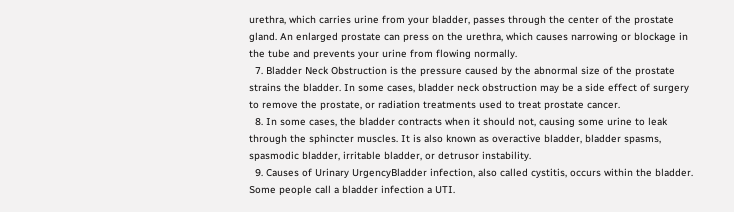urethra, which carries urine from your bladder, passes through the center of the prostate gland. An enlarged prostate can press on the urethra, which causes narrowing or blockage in the tube and prevents your urine from flowing normally.
  7. Bladder Neck Obstruction is the pressure caused by the abnormal size of the prostate strains the bladder. In some cases, bladder neck obstruction may be a side effect of surgery to remove the prostate, or radiation treatments used to treat prostate cancer.
  8. In some cases, the bladder contracts when it should not, causing some urine to leak through the sphincter muscles. It is also known as overactive bladder, bladder spasms, spasmodic bladder, irritable bladder, or detrusor instability.
  9. Causes of Urinary UrgencyBladder infection, also called cystitis, occurs within the bladder. Some people call a bladder infection a UTI.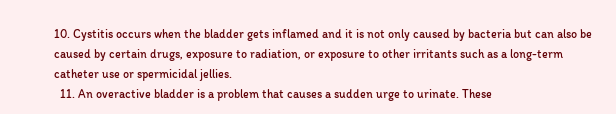10. Cystitis occurs when the bladder gets inflamed and it is not only caused by bacteria but can also be caused by certain drugs, exposure to radiation, or exposure to other irritants such as a long-term catheter use or spermicidal jellies.
  11. An overactive bladder is a problem that causes a sudden urge to urinate. These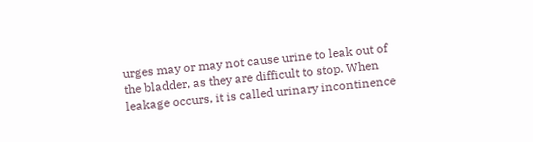urges may or may not cause urine to leak out of the bladder, as they are difficult to stop. When leakage occurs, it is called urinary incontinence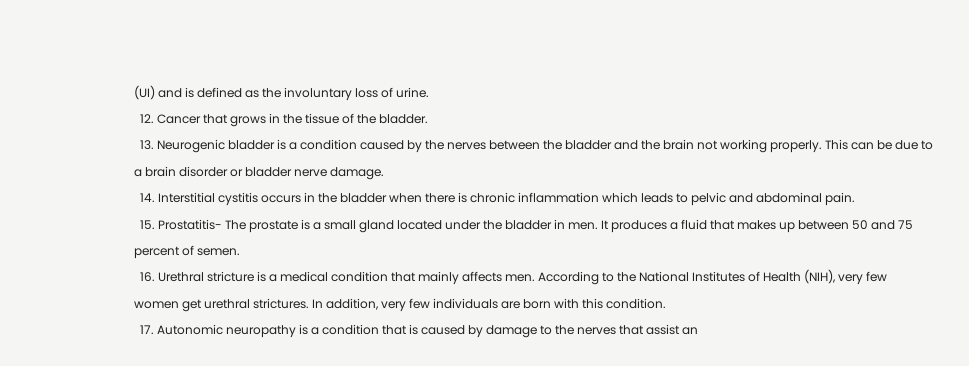(UI) and is defined as the involuntary loss of urine.
  12. Cancer that grows in the tissue of the bladder.
  13. Neurogenic bladder is a condition caused by the nerves between the bladder and the brain not working properly. This can be due to a brain disorder or bladder nerve damage.
  14. Interstitial cystitis occurs in the bladder when there is chronic inflammation which leads to pelvic and abdominal pain.
  15. Prostatitis- The prostate is a small gland located under the bladder in men. It produces a fluid that makes up between 50 and 75 percent of semen.
  16. Urethral stricture is a medical condition that mainly affects men. According to the National Institutes of Health (NIH), very few women get urethral strictures. In addition, very few individuals are born with this condition.
  17. Autonomic neuropathy is a condition that is caused by damage to the nerves that assist an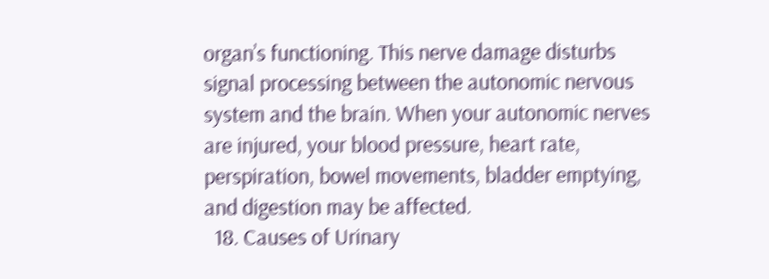organ’s functioning. This nerve damage disturbs signal processing between the autonomic nervous system and the brain. When your autonomic nerves are injured, your blood pressure, heart rate, perspiration, bowel movements, bladder emptying, and digestion may be affected.
  18. Causes of Urinary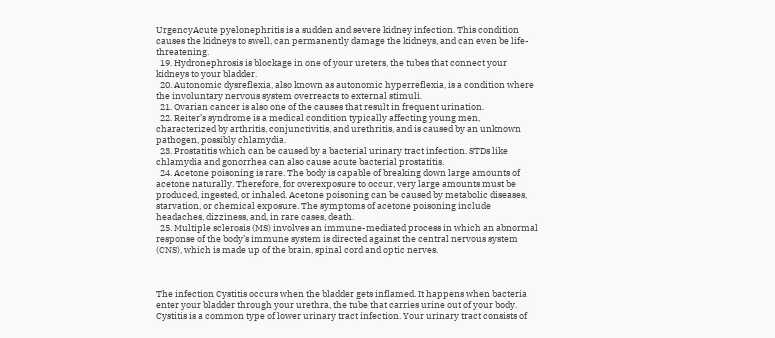UrgencyAcute pyelonephritis is a sudden and severe kidney infection. This condition causes the kidneys to swell, can permanently damage the kidneys, and can even be life-threatening.
  19. Hydronephrosis is blockage in one of your ureters, the tubes that connect your kidneys to your bladder.
  20. Autonomic dysreflexia, also known as autonomic hyperreflexia, is a condition where the involuntary nervous system overreacts to external stimuli.
  21. Ovarian cancer is also one of the causes that result in frequent urination.
  22. Reiter’s syndrome is a medical condition typically affecting young men, characterized by arthritis, conjunctivitis, and urethritis, and is caused by an unknown pathogen, possibly chlamydia.
  23. Prostatitis which can be caused by a bacterial urinary tract infection. STDs like chlamydia and gonorrhea can also cause acute bacterial prostatitis.
  24. Acetone poisoning is rare. The body is capable of breaking down large amounts of acetone naturally. Therefore, for overexposure to occur, very large amounts must be produced, ingested, or inhaled. Acetone poisoning can be caused by metabolic diseases, starvation, or chemical exposure. The symptoms of acetone poisoning include headaches, dizziness, and, in rare cases, death.
  25. Multiple sclerosis (MS) involves an immune-mediated process in which an abnormal response of the body’s immune system is directed against the central nervous system (CNS), which is made up of the brain, spinal cord and optic nerves.



The infection Cystitis occurs when the bladder gets inflamed. It happens when bacteria enter your bladder through your urethra, the tube that carries urine out of your body. Cystitis is a common type of lower urinary tract infection. Your urinary tract consists of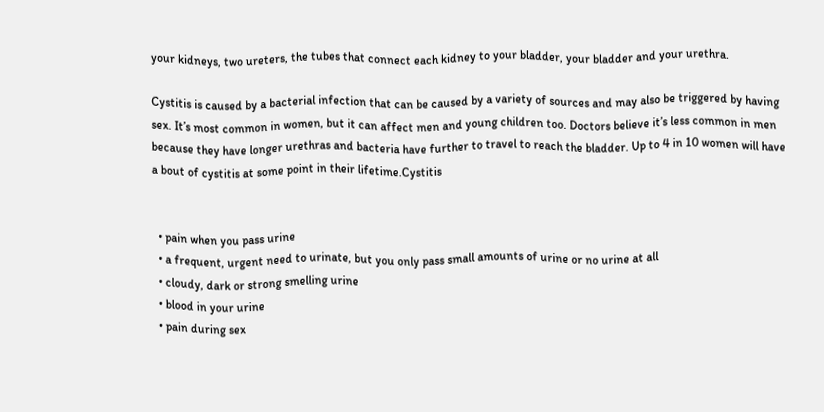your kidneys, two ureters, the tubes that connect each kidney to your bladder, your bladder and your urethra.

Cystitis is caused by a bacterial infection that can be caused by a variety of sources and may also be triggered by having sex. It’s most common in women, but it can affect men and young children too. Doctors believe it’s less common in men because they have longer urethras and bacteria have further to travel to reach the bladder. Up to 4 in 10 women will have a bout of cystitis at some point in their lifetime.Cystitis


  • pain when you pass urine
  • a frequent, urgent need to urinate, but you only pass small amounts of urine or no urine at all
  • cloudy, dark or strong smelling urine
  • blood in your urine
  • pain during sex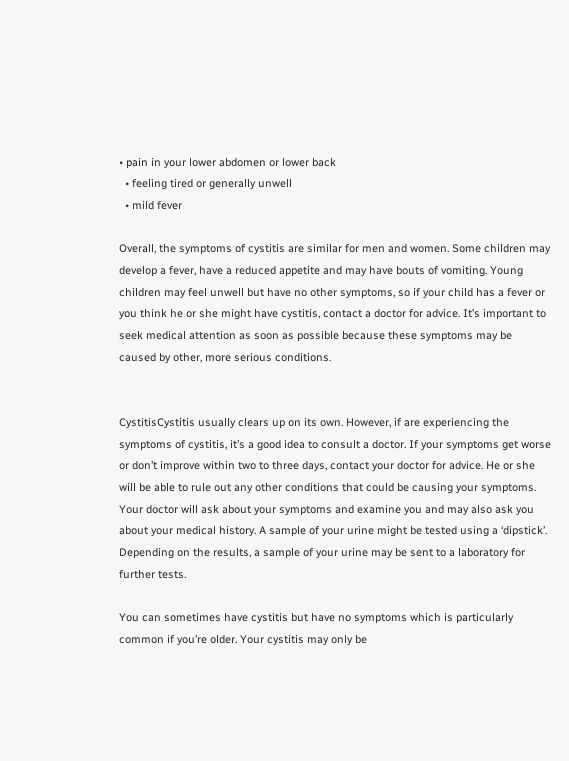• pain in your lower abdomen or lower back
  • feeling tired or generally unwell
  • mild fever

Overall, the symptoms of cystitis are similar for men and women. Some children may develop a fever, have a reduced appetite and may have bouts of vomiting. Young children may feel unwell but have no other symptoms, so if your child has a fever or you think he or she might have cystitis, contact a doctor for advice. It’s important to seek medical attention as soon as possible because these symptoms may be caused by other, more serious conditions.


CystitisCystitis usually clears up on its own. However, if are experiencing the symptoms of cystitis, it’s a good idea to consult a doctor. If your symptoms get worse or don’t improve within two to three days, contact your doctor for advice. He or she will be able to rule out any other conditions that could be causing your symptoms. Your doctor will ask about your symptoms and examine you and may also ask you about your medical history. A sample of your urine might be tested using a ‘dipstick’. Depending on the results, a sample of your urine may be sent to a laboratory for further tests.

You can sometimes have cystitis but have no symptoms which is particularly common if you’re older. Your cystitis may only be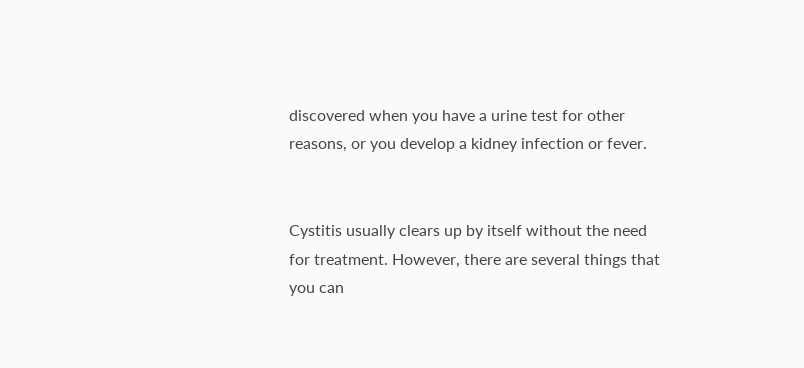discovered when you have a urine test for other reasons, or you develop a kidney infection or fever.


Cystitis usually clears up by itself without the need for treatment. However, there are several things that you can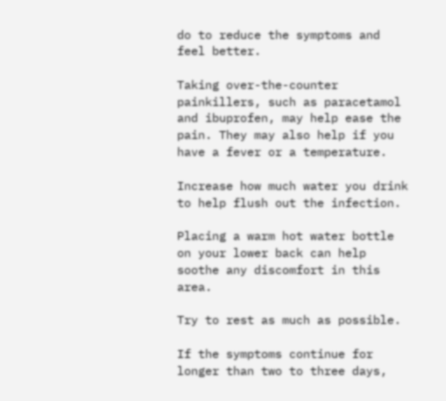do to reduce the symptoms and feel better.

Taking over-the-counter painkillers, such as paracetamol and ibuprofen, may help ease the pain. They may also help if you have a fever or a temperature.

Increase how much water you drink to help flush out the infection.

Placing a warm hot water bottle on your lower back can help soothe any discomfort in this area.

Try to rest as much as possible.

If the symptoms continue for longer than two to three days,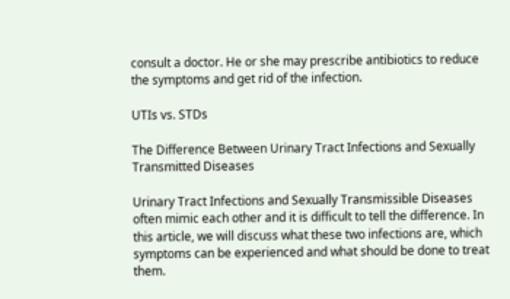consult a doctor. He or she may prescribe antibiotics to reduce the symptoms and get rid of the infection.

UTIs vs. STDs

The Difference Between Urinary Tract Infections and Sexually Transmitted Diseases

Urinary Tract Infections and Sexually Transmissible Diseases often mimic each other and it is difficult to tell the difference. In this article, we will discuss what these two infections are, which symptoms can be experienced and what should be done to treat them.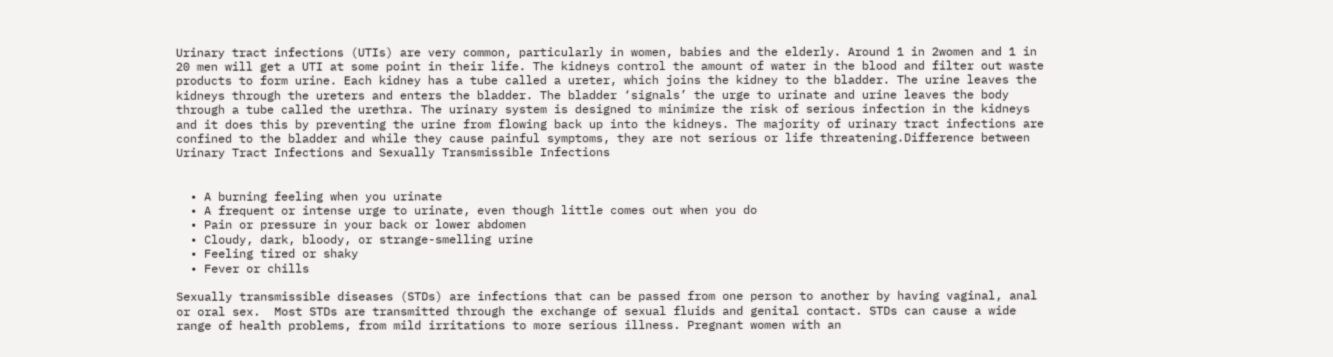Urinary tract infections (UTIs) are very common, particularly in women, babies and the elderly. Around 1 in 2women and 1 in 20 men will get a UTI at some point in their life. The kidneys control the amount of water in the blood and filter out waste products to form urine. Each kidney has a tube called a ureter, which joins the kidney to the bladder. The urine leaves the kidneys through the ureters and enters the bladder. The bladder ‘signals’ the urge to urinate and urine leaves the body through a tube called the urethra. The urinary system is designed to minimize the risk of serious infection in the kidneys and it does this by preventing the urine from flowing back up into the kidneys. The majority of urinary tract infections are confined to the bladder and while they cause painful symptoms, they are not serious or life threatening.Difference between Urinary Tract Infections and Sexually Transmissible Infections


  • A burning feeling when you urinate
  • A frequent or intense urge to urinate, even though little comes out when you do
  • Pain or pressure in your back or lower abdomen
  • Cloudy, dark, bloody, or strange-smelling urine
  • Feeling tired or shaky
  • Fever or chills

Sexually transmissible diseases (STDs) are infections that can be passed from one person to another by having vaginal, anal or oral sex.  Most STDs are transmitted through the exchange of sexual fluids and genital contact. STDs can cause a wide range of health problems, from mild irritations to more serious illness. Pregnant women with an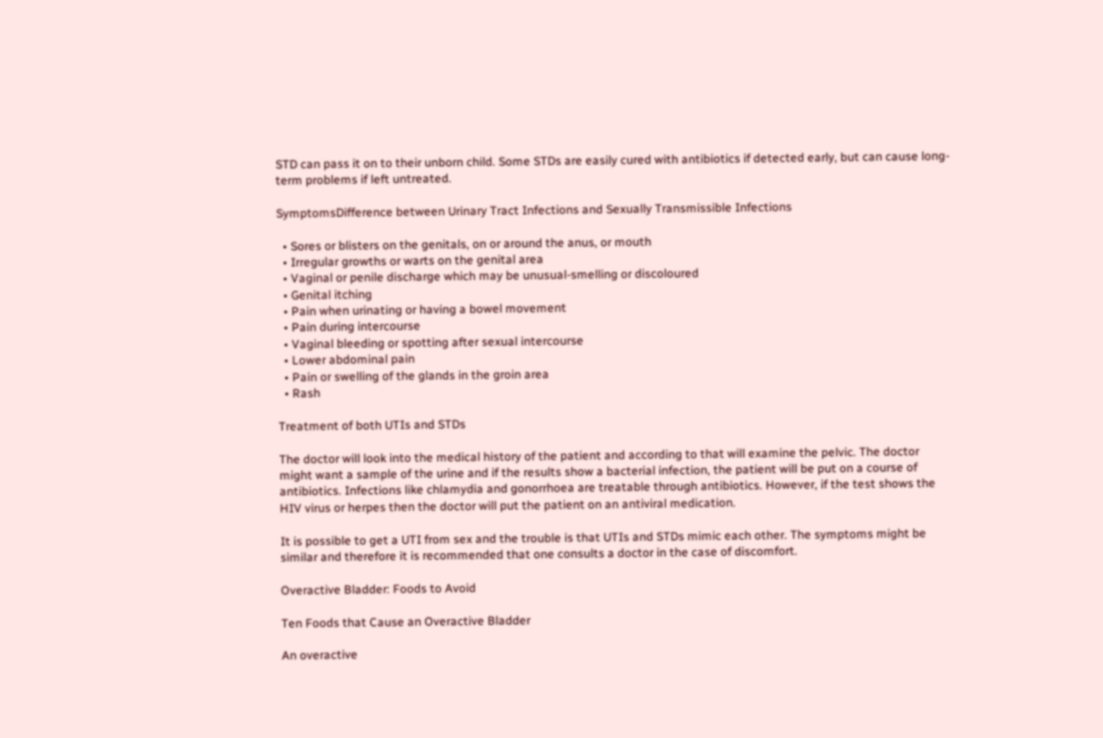STD can pass it on to their unborn child. Some STDs are easily cured with antibiotics if detected early, but can cause long-term problems if left untreated.

SymptomsDifference between Urinary Tract Infections and Sexually Transmissible Infections

  • Sores or blisters on the genitals, on or around the anus, or mouth
  • Irregular growths or warts on the genital area
  • Vaginal or penile discharge which may be unusual-smelling or discoloured
  • Genital itching
  • Pain when urinating or having a bowel movement
  • Pain during intercourse
  • Vaginal bleeding or spotting after sexual intercourse
  • Lower abdominal pain
  • Pain or swelling of the glands in the groin area
  • Rash

Treatment of both UTIs and STDs

The doctor will look into the medical history of the patient and according to that will examine the pelvic. The doctor might want a sample of the urine and if the results show a bacterial infection, the patient will be put on a course of antibiotics. Infections like chlamydia and gonorrhoea are treatable through antibiotics. However, if the test shows the HIV virus or herpes then the doctor will put the patient on an antiviral medication.

It is possible to get a UTI from sex and the trouble is that UTIs and STDs mimic each other. The symptoms might be similar and therefore it is recommended that one consults a doctor in the case of discomfort.

Overactive Bladder: Foods to Avoid

Ten Foods that Cause an Overactive Bladder

An overactive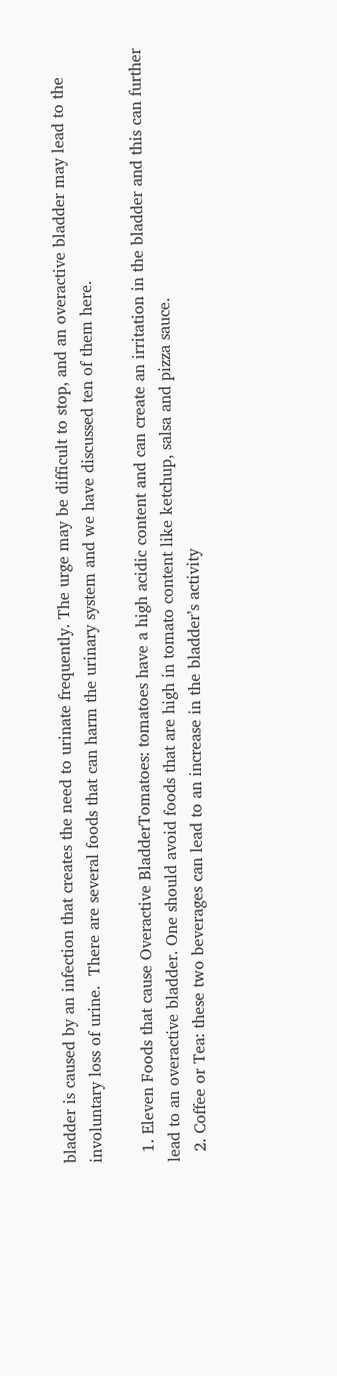bladder is caused by an infection that creates the need to urinate frequently. The urge may be difficult to stop, and an overactive bladder may lead to the involuntary loss of urine.  There are several foods that can harm the urinary system and we have discussed ten of them here.

  1. Eleven Foods that cause Overactive BladderTomatoes: tomatoes have a high acidic content and can create an irritation in the bladder and this can further lead to an overactive bladder. One should avoid foods that are high in tomato content like ketchup, salsa and pizza sauce.
  2. Coffee or Tea: these two beverages can lead to an increase in the bladder’s activity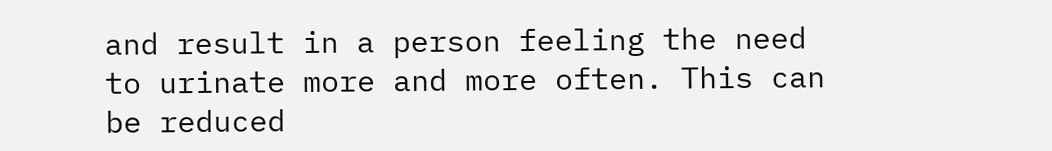and result in a person feeling the need to urinate more and more often. This can be reduced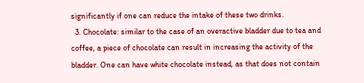significantly if one can reduce the intake of these two drinks.
  3. Chocolate: similar to the case of an overactive bladder due to tea and coffee, a piece of chocolate can result in increasing the activity of the bladder. One can have white chocolate instead, as that does not contain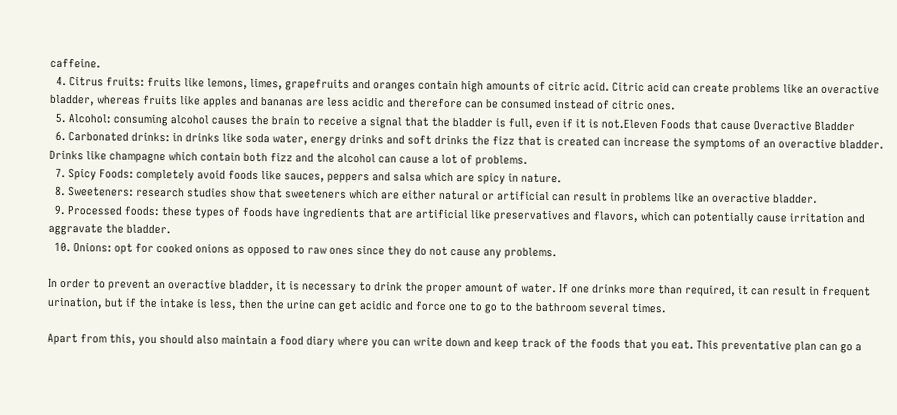caffeine.
  4. Citrus fruits: fruits like lemons, limes, grapefruits and oranges contain high amounts of citric acid. Citric acid can create problems like an overactive bladder, whereas fruits like apples and bananas are less acidic and therefore can be consumed instead of citric ones.
  5. Alcohol: consuming alcohol causes the brain to receive a signal that the bladder is full, even if it is not.Eleven Foods that cause Overactive Bladder
  6. Carbonated drinks: in drinks like soda water, energy drinks and soft drinks the fizz that is created can increase the symptoms of an overactive bladder. Drinks like champagne which contain both fizz and the alcohol can cause a lot of problems.
  7. Spicy Foods: completely avoid foods like sauces, peppers and salsa which are spicy in nature.
  8. Sweeteners: research studies show that sweeteners which are either natural or artificial can result in problems like an overactive bladder.
  9. Processed foods: these types of foods have ingredients that are artificial like preservatives and flavors, which can potentially cause irritation and aggravate the bladder.
  10. Onions: opt for cooked onions as opposed to raw ones since they do not cause any problems.

In order to prevent an overactive bladder, it is necessary to drink the proper amount of water. If one drinks more than required, it can result in frequent urination, but if the intake is less, then the urine can get acidic and force one to go to the bathroom several times.

Apart from this, you should also maintain a food diary where you can write down and keep track of the foods that you eat. This preventative plan can go a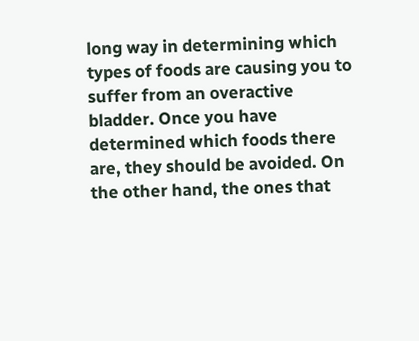long way in determining which types of foods are causing you to suffer from an overactive bladder. Once you have determined which foods there are, they should be avoided. On the other hand, the ones that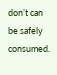don’t can be safely consumed.